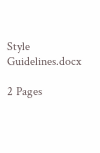Style Guidelines.docx

2 Pages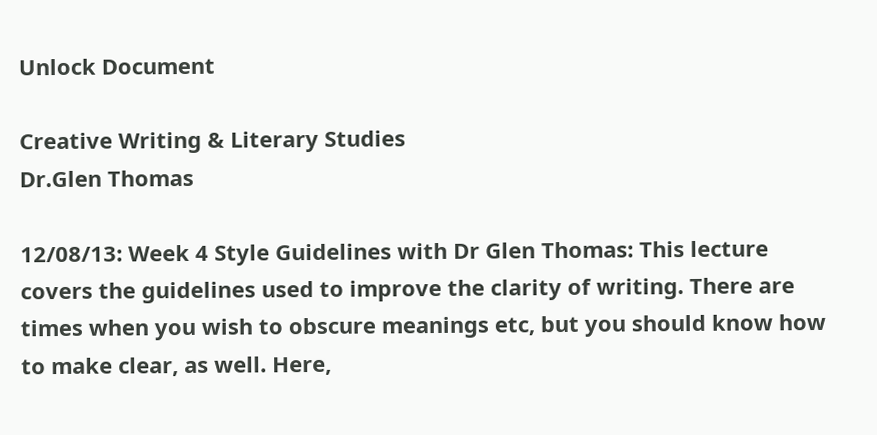Unlock Document

Creative Writing & Literary Studies
Dr.Glen Thomas

12/08/13: Week 4 Style Guidelines with Dr Glen Thomas: This lecture covers the guidelines used to improve the clarity of writing. There are times when you wish to obscure meanings etc, but you should know how to make clear, as well. Here,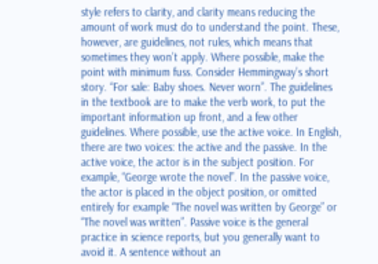style refers to clarity, and clarity means reducing the amount of work must do to understand the point. These, however, are guidelines, not rules, which means that sometimes they won’t apply. Where possible, make the point with minimum fuss. Consider Hemmingway’s short story. “For sale: Baby shoes. Never worn”. The guidelines in the textbook are to make the verb work, to put the important information up front, and a few other guidelines. Where possible, use the active voice. In English, there are two voices: the active and the passive. In the active voice, the actor is in the subject position. For example, “George wrote the novel”. In the passive voice, the actor is placed in the object position, or omitted entirely for example “The novel was written by George” or “The novel was written”. Passive voice is the general practice in science reports, but you generally want to avoid it. A sentence without an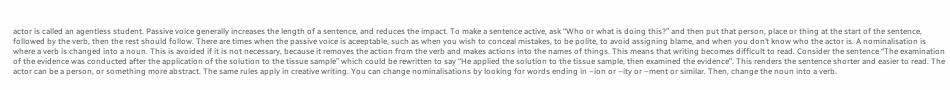actor is called an agentless student. Passive voice generally increases the length of a sentence, and reduces the impact. To make a sentence active, ask “Who or what is doing this?” and then put that person, place or thing at the start of the sentence, followed by the verb, then the rest should follow. There are times when the passive voice is aceeptable, such as when you wish to conceal mistakes, to be polite, to avoid assigning blame, and when you don’t know who the actor is. A nominalisation is where a verb is changed into a noun. This is avoided if it is not necessary, because it removes the action from the verb and makes actions into the names of things. This means that writing becomes difficult to read. Consider the sentence “The examination of the evidence was conducted after the application of the solution to the tissue sample” which could be rewritten to say “He applied the solution to the tissue sample, then examined the evidence”. This renders the sentence shorter and easier to read. The actor can be a person, or something more abstract. The same rules apply in creative writing. You can change nominalisations by looking for words ending in –ion or –ity or –ment or similar. Then, change the noun into a verb.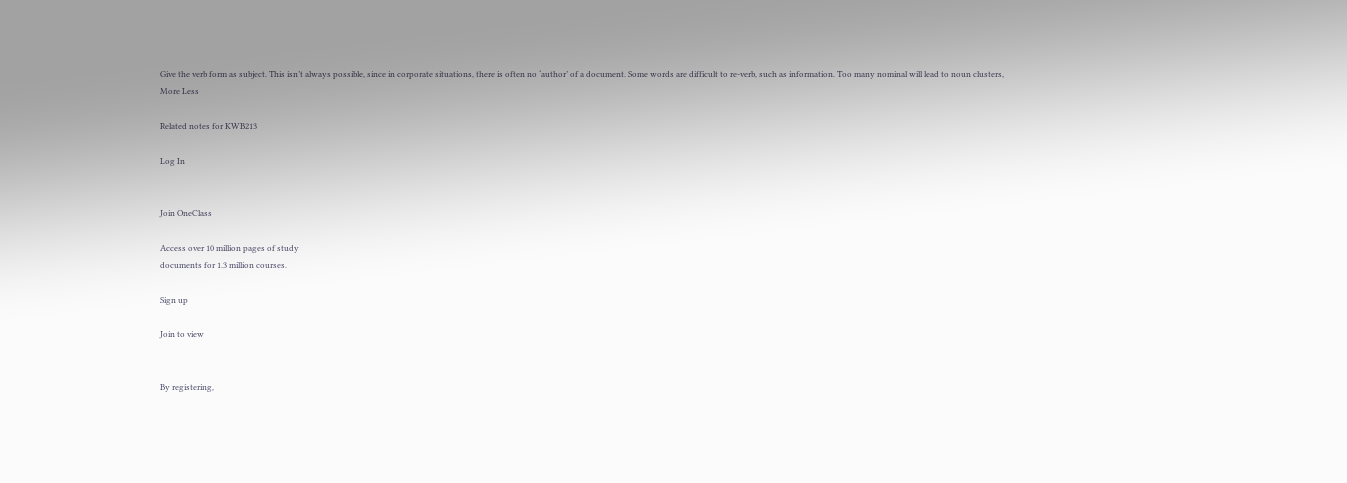Give the verb form as subject. This isn’t always possible, since in corporate situations, there is often no ‘author’ of a document. Some words are difficult to re-verb, such as information. Too many nominal will lead to noun clusters,
More Less

Related notes for KWB213

Log In


Join OneClass

Access over 10 million pages of study
documents for 1.3 million courses.

Sign up

Join to view


By registering,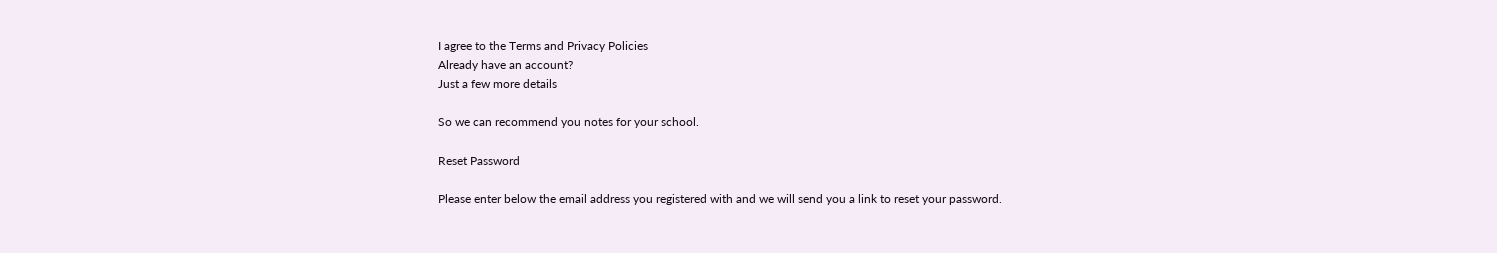I agree to the Terms and Privacy Policies
Already have an account?
Just a few more details

So we can recommend you notes for your school.

Reset Password

Please enter below the email address you registered with and we will send you a link to reset your password.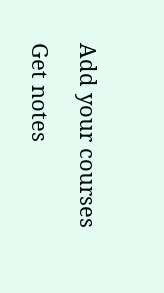Add your courses

Get notes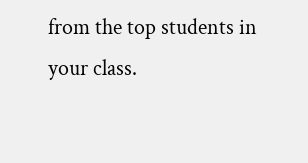from the top students in your class.